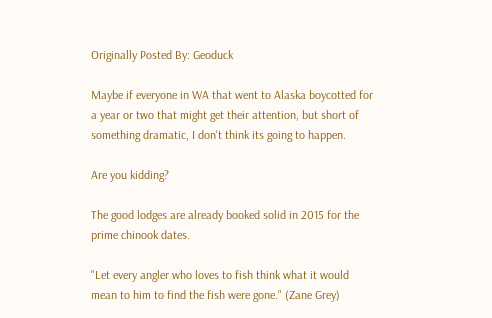Originally Posted By: Geoduck

Maybe if everyone in WA that went to Alaska boycotted for a year or two that might get their attention, but short of something dramatic, I don't think its going to happen.

Are you kidding?

The good lodges are already booked solid in 2015 for the prime chinook dates.

"Let every angler who loves to fish think what it would mean to him to find the fish were gone." (Zane Grey)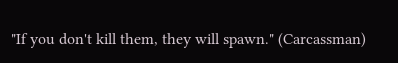"If you don't kill them, they will spawn." (Carcassman)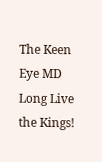The Keen Eye MD
Long Live the Kings!